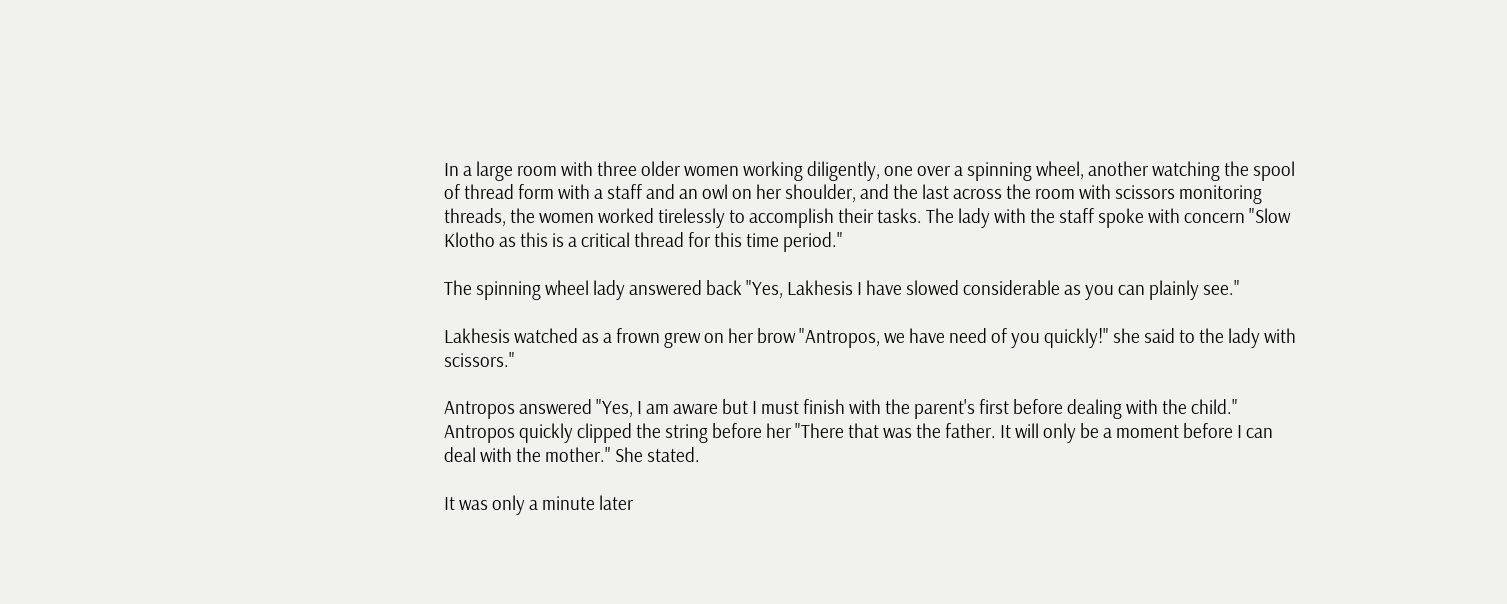In a large room with three older women working diligently, one over a spinning wheel, another watching the spool of thread form with a staff and an owl on her shoulder, and the last across the room with scissors monitoring threads, the women worked tirelessly to accomplish their tasks. The lady with the staff spoke with concern "Slow Klotho as this is a critical thread for this time period."

The spinning wheel lady answered back "Yes, Lakhesis I have slowed considerable as you can plainly see."

Lakhesis watched as a frown grew on her brow "Antropos, we have need of you quickly!" she said to the lady with scissors."

Antropos answered "Yes, I am aware but I must finish with the parent's first before dealing with the child." Antropos quickly clipped the string before her "There that was the father. It will only be a moment before I can deal with the mother." She stated.

It was only a minute later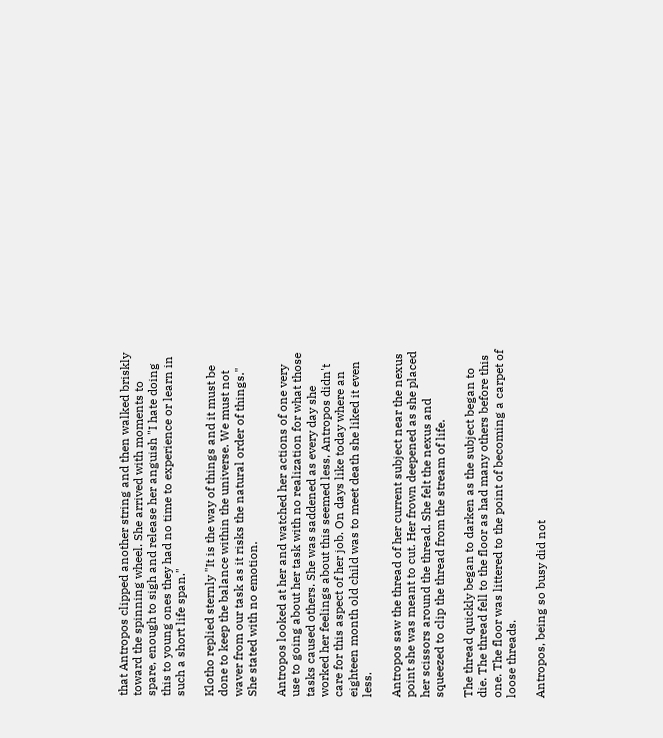that Antropos clipped another string and then walked briskly toward the spinning wheel. She arrived with moments to spare, enough to sigh and release her anguish "I hate doing this to young ones they had no time to experience or learn in such a short life span."

Klotho replied sternly "It is the way of things and it must be done to keep the balance within the universe. We must not waver from our task as it risks the natural order of things." She stated with no emotion.

Antropos looked at her and watched her actions of one very use to going about her task with no realization for what those tasks caused others. She was saddened as every day she worked her feelings about this seemed less, Antropos didn't care for this aspect of her job. On days like today where an eighteen month old child was to meet death she liked it even less.

Antropos saw the thread of her current subject near the nexus point she was meant to cut. Her frown deepened as she placed her scissors around the thread. She felt the nexus and squeezed to clip the thread from the stream of life.

The thread quickly began to darken as the subject began to die. The thread fell to the floor as had many others before this one. The floor was littered to the point of becoming a carpet of loose threads.

Antropos, being so busy did not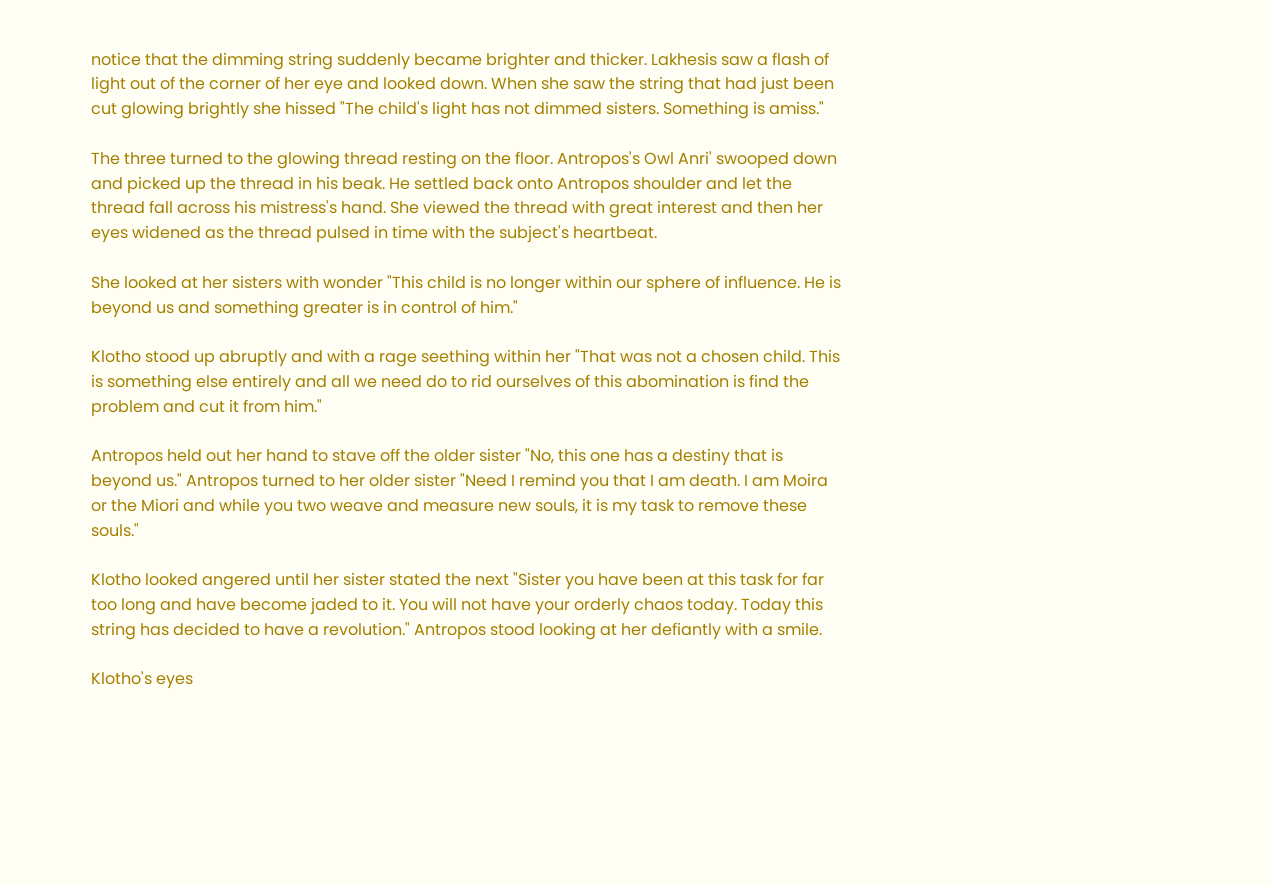notice that the dimming string suddenly became brighter and thicker. Lakhesis saw a flash of light out of the corner of her eye and looked down. When she saw the string that had just been cut glowing brightly she hissed "The child's light has not dimmed sisters. Something is amiss."

The three turned to the glowing thread resting on the floor. Antropos's Owl Anri' swooped down and picked up the thread in his beak. He settled back onto Antropos shoulder and let the thread fall across his mistress's hand. She viewed the thread with great interest and then her eyes widened as the thread pulsed in time with the subject's heartbeat.

She looked at her sisters with wonder "This child is no longer within our sphere of influence. He is beyond us and something greater is in control of him."

Klotho stood up abruptly and with a rage seething within her "That was not a chosen child. This is something else entirely and all we need do to rid ourselves of this abomination is find the problem and cut it from him."

Antropos held out her hand to stave off the older sister "No, this one has a destiny that is beyond us." Antropos turned to her older sister "Need I remind you that I am death. I am Moira or the Miori and while you two weave and measure new souls, it is my task to remove these souls."

Klotho looked angered until her sister stated the next "Sister you have been at this task for far too long and have become jaded to it. You will not have your orderly chaos today. Today this string has decided to have a revolution." Antropos stood looking at her defiantly with a smile.

Klotho's eyes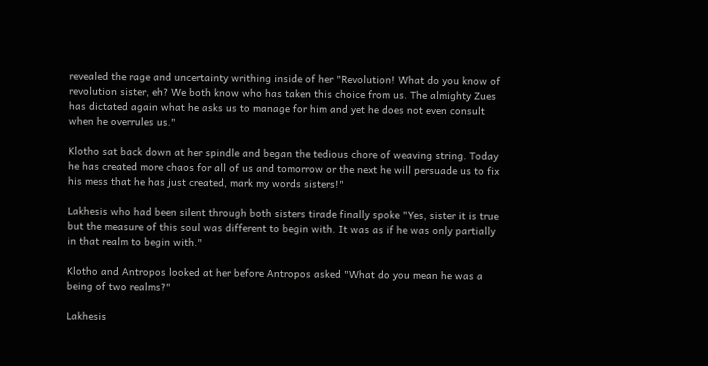revealed the rage and uncertainty writhing inside of her "Revolution! What do you know of revolution sister, eh? We both know who has taken this choice from us. The almighty Zues has dictated again what he asks us to manage for him and yet he does not even consult when he overrules us."

Klotho sat back down at her spindle and began the tedious chore of weaving string. Today he has created more chaos for all of us and tomorrow or the next he will persuade us to fix his mess that he has just created, mark my words sisters!"

Lakhesis who had been silent through both sisters tirade finally spoke "Yes, sister it is true but the measure of this soul was different to begin with. It was as if he was only partially in that realm to begin with."

Klotho and Antropos looked at her before Antropos asked "What do you mean he was a being of two realms?"

Lakhesis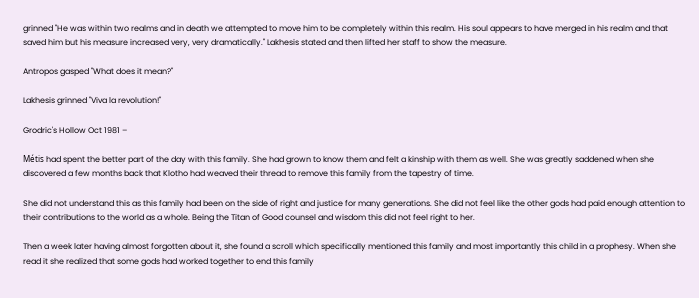grinned "He was within two realms and in death we attempted to move him to be completely within this realm. His soul appears to have merged in his realm and that saved him but his measure increased very, very dramatically." Lakhesis stated and then lifted her staff to show the measure.

Antropos gasped "What does it mean?"

Lakhesis grinned "Viva la revolution!"

Grodric's Hollow Oct 1981 –

Métis had spent the better part of the day with this family. She had grown to know them and felt a kinship with them as well. She was greatly saddened when she discovered a few months back that Klotho had weaved their thread to remove this family from the tapestry of time.

She did not understand this as this family had been on the side of right and justice for many generations. She did not feel like the other gods had paid enough attention to their contributions to the world as a whole. Being the Titan of Good counsel and wisdom this did not feel right to her.

Then a week later having almost forgotten about it, she found a scroll which specifically mentioned this family and most importantly this child in a prophesy. When she read it she realized that some gods had worked together to end this family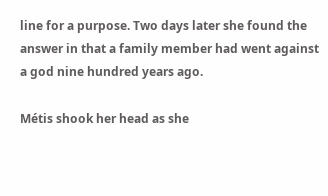line for a purpose. Two days later she found the answer in that a family member had went against a god nine hundred years ago.

Métis shook her head as she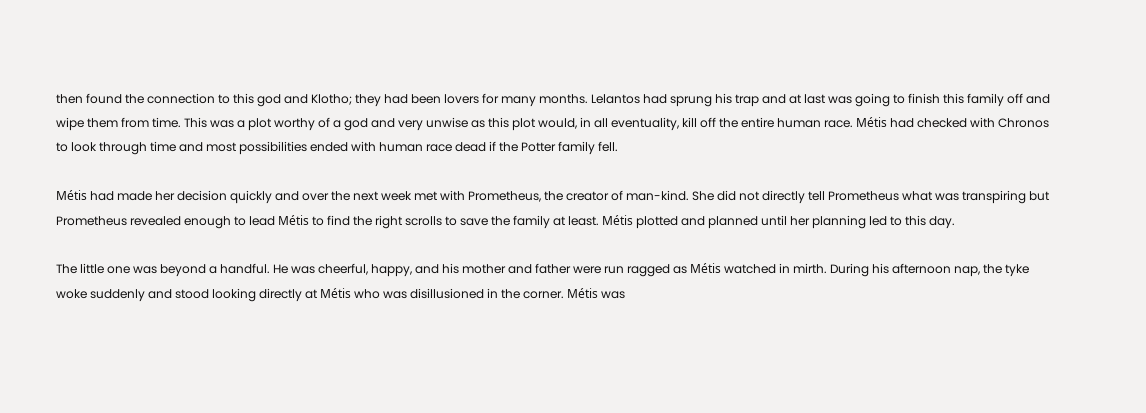then found the connection to this god and Klotho; they had been lovers for many months. Lelantos had sprung his trap and at last was going to finish this family off and wipe them from time. This was a plot worthy of a god and very unwise as this plot would, in all eventuality, kill off the entire human race. Métis had checked with Chronos to look through time and most possibilities ended with human race dead if the Potter family fell.

Métis had made her decision quickly and over the next week met with Prometheus, the creator of man-kind. She did not directly tell Prometheus what was transpiring but Prometheus revealed enough to lead Métis to find the right scrolls to save the family at least. Métis plotted and planned until her planning led to this day.

The little one was beyond a handful. He was cheerful, happy, and his mother and father were run ragged as Métis watched in mirth. During his afternoon nap, the tyke woke suddenly and stood looking directly at Métis who was disillusioned in the corner. Métis was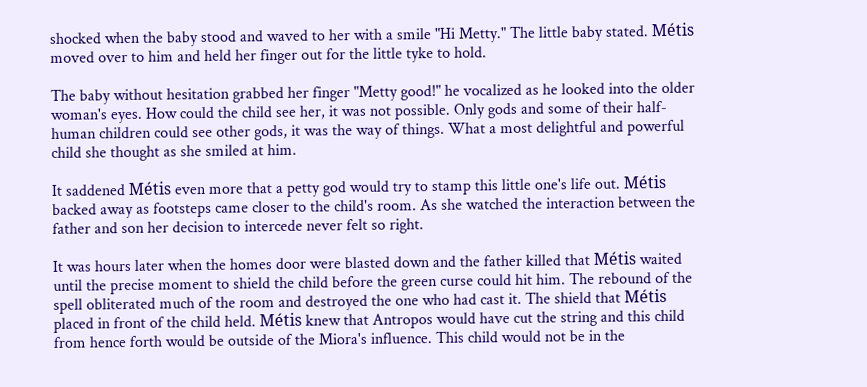shocked when the baby stood and waved to her with a smile "Hi Metty." The little baby stated. Métis moved over to him and held her finger out for the little tyke to hold.

The baby without hesitation grabbed her finger "Metty good!" he vocalized as he looked into the older woman's eyes. How could the child see her, it was not possible. Only gods and some of their half-human children could see other gods, it was the way of things. What a most delightful and powerful child she thought as she smiled at him.

It saddened Métis even more that a petty god would try to stamp this little one's life out. Métis backed away as footsteps came closer to the child's room. As she watched the interaction between the father and son her decision to intercede never felt so right.

It was hours later when the homes door were blasted down and the father killed that Métis waited until the precise moment to shield the child before the green curse could hit him. The rebound of the spell obliterated much of the room and destroyed the one who had cast it. The shield that Métis placed in front of the child held. Métis knew that Antropos would have cut the string and this child from hence forth would be outside of the Miora's influence. This child would not be in the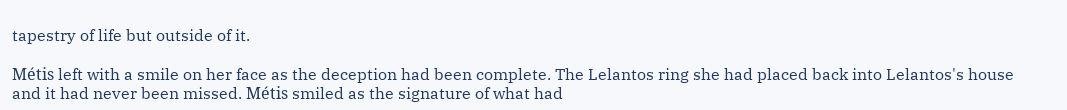tapestry of life but outside of it.

Métis left with a smile on her face as the deception had been complete. The Lelantos ring she had placed back into Lelantos's house and it had never been missed. Métis smiled as the signature of what had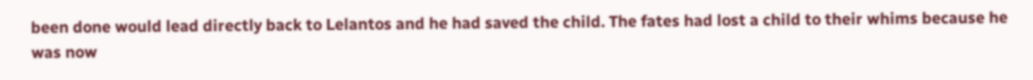been done would lead directly back to Lelantos and he had saved the child. The fates had lost a child to their whims because he was now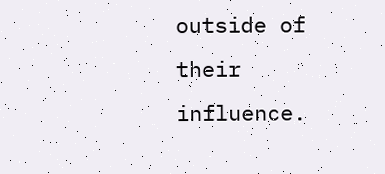outside of their influence.